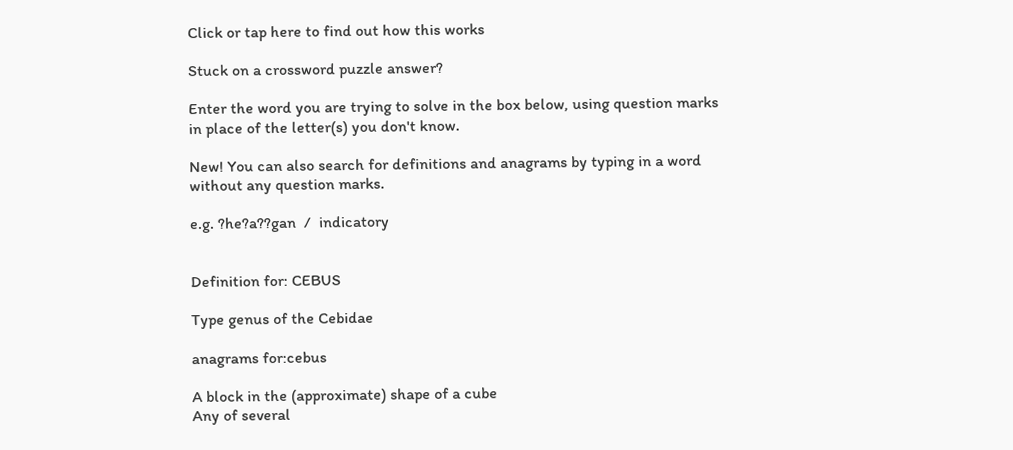Click or tap here to find out how this works

Stuck on a crossword puzzle answer?

Enter the word you are trying to solve in the box below, using question marks in place of the letter(s) you don't know.

New! You can also search for definitions and anagrams by typing in a word without any question marks.

e.g. ?he?a??gan  /  indicatory


Definition for: CEBUS

Type genus of the Cebidae

anagrams for:cebus

A block in the (approximate) shape of a cube
Any of several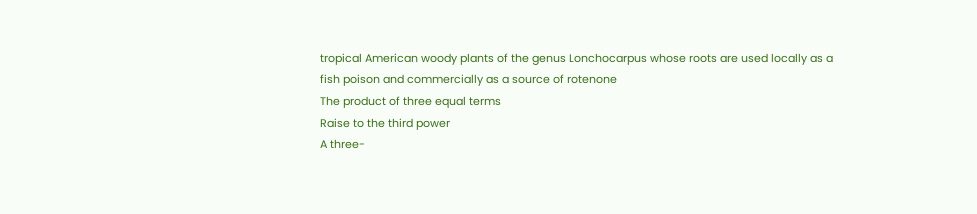tropical American woody plants of the genus Lonchocarpus whose roots are used locally as a fish poison and commercially as a source of rotenone
The product of three equal terms
Raise to the third power
A three-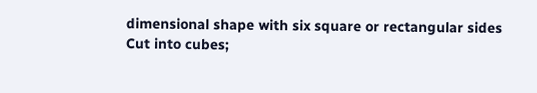dimensional shape with six square or rectangular sides
Cut into cubes;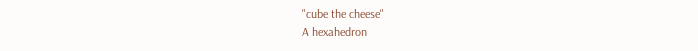"cube the cheese"
A hexahedron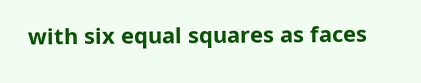with six equal squares as faces